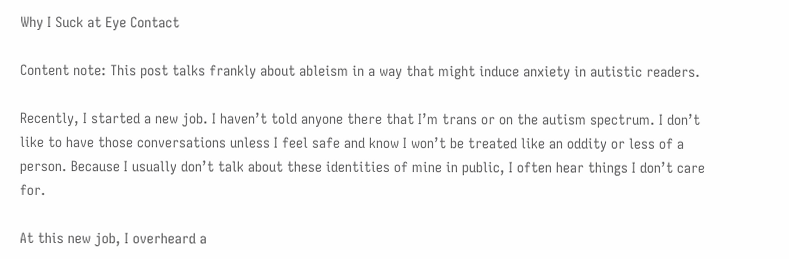Why I Suck at Eye Contact

Content note: This post talks frankly about ableism in a way that might induce anxiety in autistic readers.

Recently, I started a new job. I haven’t told anyone there that I’m trans or on the autism spectrum. I don’t like to have those conversations unless I feel safe and know I won’t be treated like an oddity or less of a person. Because I usually don’t talk about these identities of mine in public, I often hear things I don’t care for.

At this new job, I overheard a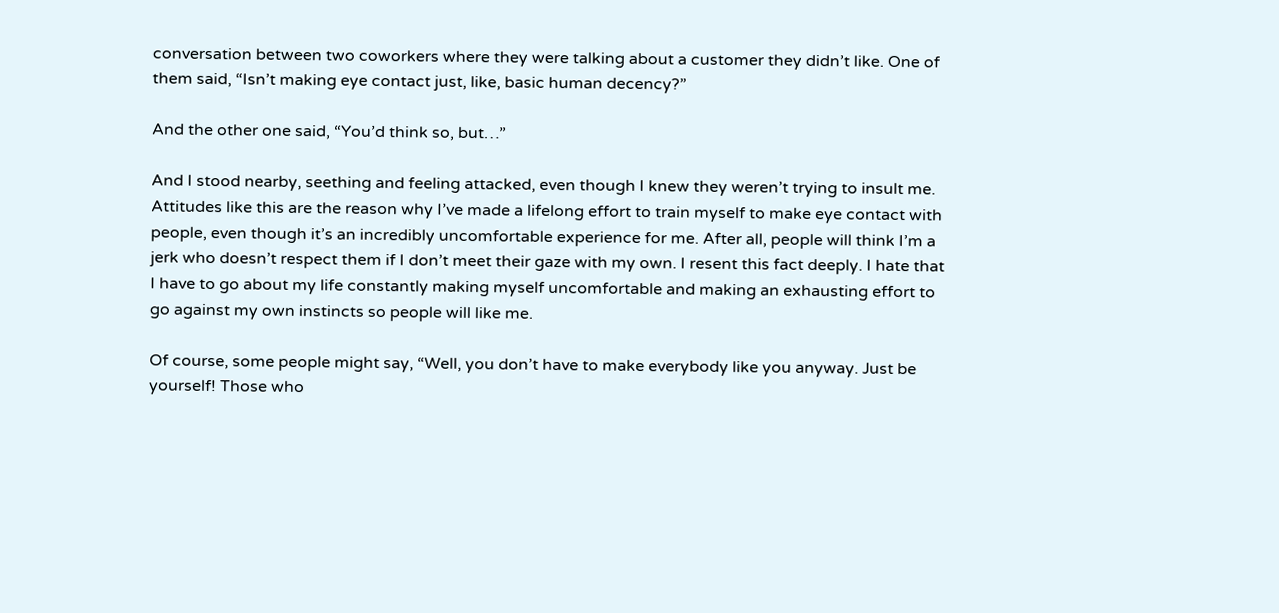conversation between two coworkers where they were talking about a customer they didn’t like. One of them said, “Isn’t making eye contact just, like, basic human decency?”

And the other one said, “You’d think so, but…”

And I stood nearby, seething and feeling attacked, even though I knew they weren’t trying to insult me. Attitudes like this are the reason why I’ve made a lifelong effort to train myself to make eye contact with people, even though it’s an incredibly uncomfortable experience for me. After all, people will think I’m a jerk who doesn’t respect them if I don’t meet their gaze with my own. I resent this fact deeply. I hate that I have to go about my life constantly making myself uncomfortable and making an exhausting effort to go against my own instincts so people will like me.

Of course, some people might say, “Well, you don’t have to make everybody like you anyway. Just be yourself! Those who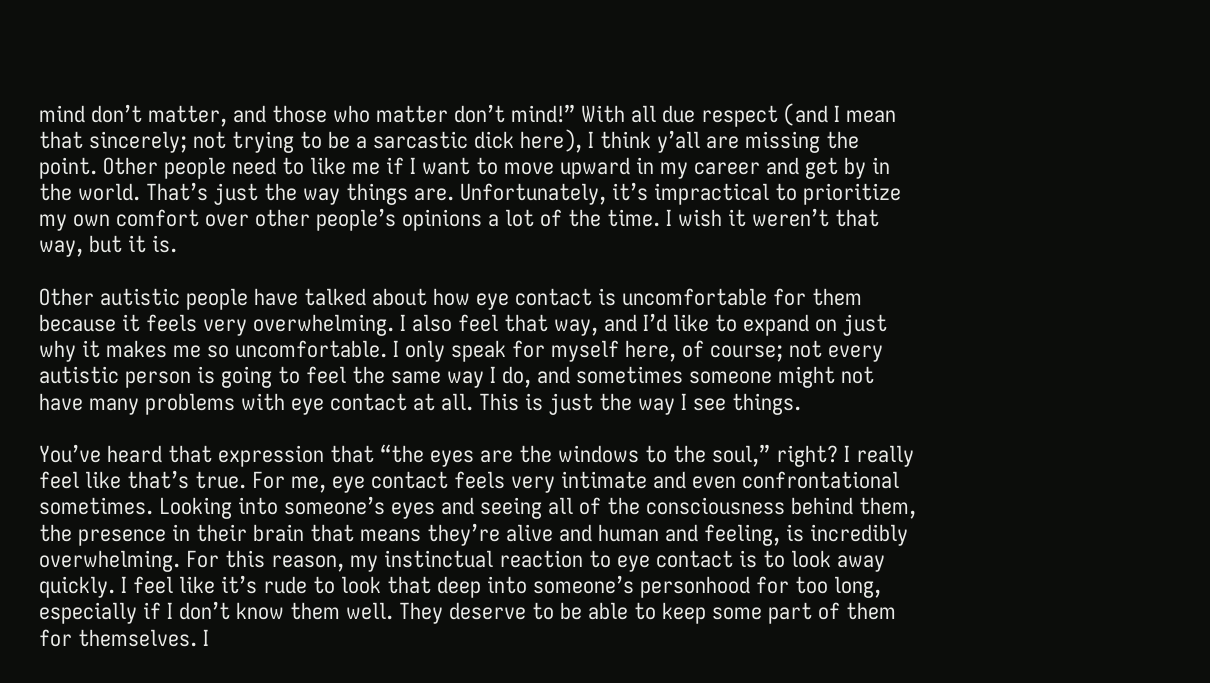mind don’t matter, and those who matter don’t mind!” With all due respect (and I mean that sincerely; not trying to be a sarcastic dick here), I think y’all are missing the point. Other people need to like me if I want to move upward in my career and get by in the world. That’s just the way things are. Unfortunately, it’s impractical to prioritize my own comfort over other people’s opinions a lot of the time. I wish it weren’t that way, but it is.

Other autistic people have talked about how eye contact is uncomfortable for them because it feels very overwhelming. I also feel that way, and I’d like to expand on just why it makes me so uncomfortable. I only speak for myself here, of course; not every autistic person is going to feel the same way I do, and sometimes someone might not have many problems with eye contact at all. This is just the way I see things.

You’ve heard that expression that “the eyes are the windows to the soul,” right? I really feel like that’s true. For me, eye contact feels very intimate and even confrontational sometimes. Looking into someone’s eyes and seeing all of the consciousness behind them, the presence in their brain that means they’re alive and human and feeling, is incredibly overwhelming. For this reason, my instinctual reaction to eye contact is to look away quickly. I feel like it’s rude to look that deep into someone’s personhood for too long, especially if I don’t know them well. They deserve to be able to keep some part of them for themselves. I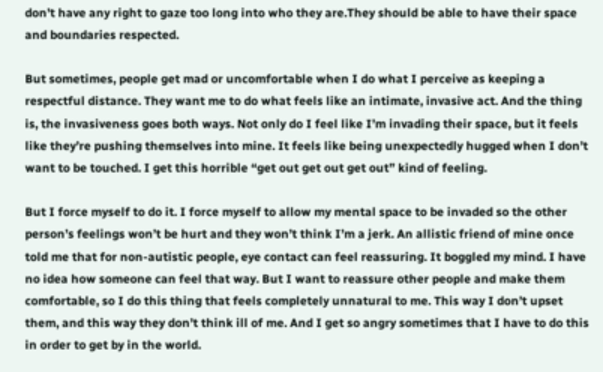don’t have any right to gaze too long into who they are.They should be able to have their space and boundaries respected.

But sometimes, people get mad or uncomfortable when I do what I perceive as keeping a respectful distance. They want me to do what feels like an intimate, invasive act. And the thing is, the invasiveness goes both ways. Not only do I feel like I’m invading their space, but it feels like they’re pushing themselves into mine. It feels like being unexpectedly hugged when I don’t want to be touched. I get this horrible “get out get out get out” kind of feeling.

But I force myself to do it. I force myself to allow my mental space to be invaded so the other person’s feelings won’t be hurt and they won’t think I’m a jerk. An allistic friend of mine once told me that for non-autistic people, eye contact can feel reassuring. It boggled my mind. I have no idea how someone can feel that way. But I want to reassure other people and make them comfortable, so I do this thing that feels completely unnatural to me. This way I don’t upset them, and this way they don’t think ill of me. And I get so angry sometimes that I have to do this in order to get by in the world.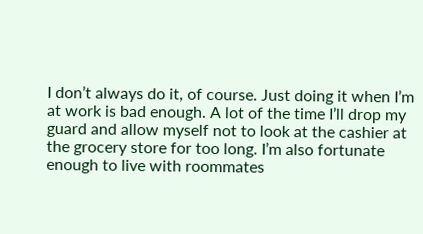I don’t always do it, of course. Just doing it when I’m at work is bad enough. A lot of the time I’ll drop my guard and allow myself not to look at the cashier at the grocery store for too long. I’m also fortunate enough to live with roommates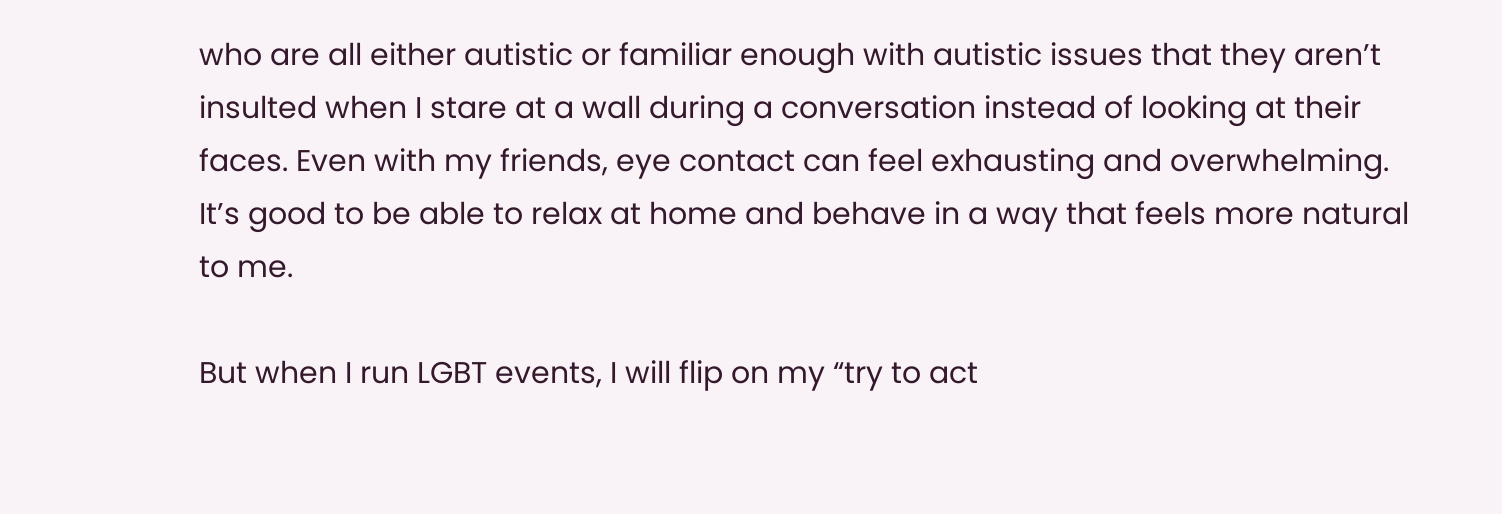who are all either autistic or familiar enough with autistic issues that they aren’t insulted when I stare at a wall during a conversation instead of looking at their faces. Even with my friends, eye contact can feel exhausting and overwhelming. It’s good to be able to relax at home and behave in a way that feels more natural to me.

But when I run LGBT events, I will flip on my “try to act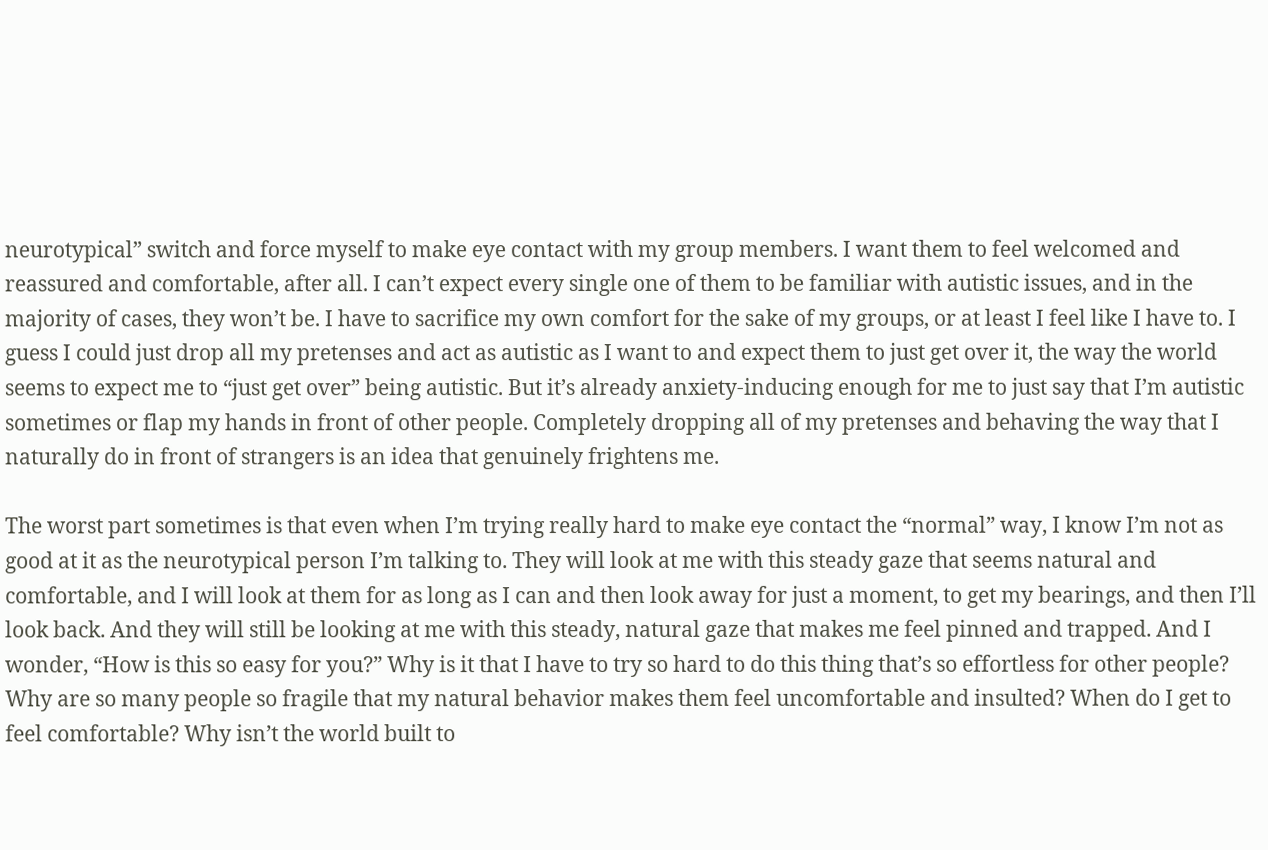neurotypical” switch and force myself to make eye contact with my group members. I want them to feel welcomed and reassured and comfortable, after all. I can’t expect every single one of them to be familiar with autistic issues, and in the majority of cases, they won’t be. I have to sacrifice my own comfort for the sake of my groups, or at least I feel like I have to. I guess I could just drop all my pretenses and act as autistic as I want to and expect them to just get over it, the way the world seems to expect me to “just get over” being autistic. But it’s already anxiety-inducing enough for me to just say that I’m autistic sometimes or flap my hands in front of other people. Completely dropping all of my pretenses and behaving the way that I naturally do in front of strangers is an idea that genuinely frightens me.

The worst part sometimes is that even when I’m trying really hard to make eye contact the “normal” way, I know I’m not as good at it as the neurotypical person I’m talking to. They will look at me with this steady gaze that seems natural and comfortable, and I will look at them for as long as I can and then look away for just a moment, to get my bearings, and then I’ll look back. And they will still be looking at me with this steady, natural gaze that makes me feel pinned and trapped. And I wonder, “How is this so easy for you?” Why is it that I have to try so hard to do this thing that’s so effortless for other people? Why are so many people so fragile that my natural behavior makes them feel uncomfortable and insulted? When do I get to feel comfortable? Why isn’t the world built to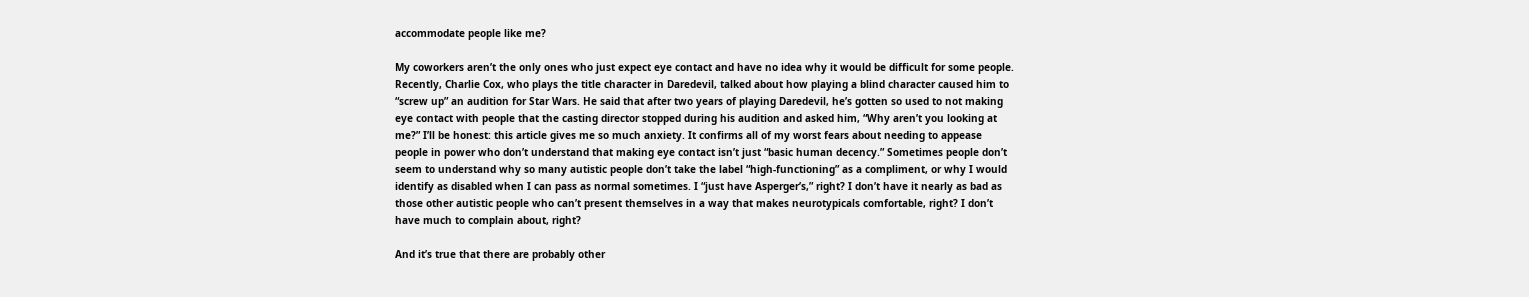accommodate people like me?

My coworkers aren’t the only ones who just expect eye contact and have no idea why it would be difficult for some people. Recently, Charlie Cox, who plays the title character in Daredevil, talked about how playing a blind character caused him to “screw up” an audition for Star Wars. He said that after two years of playing Daredevil, he’s gotten so used to not making eye contact with people that the casting director stopped during his audition and asked him, “Why aren’t you looking at me?” I’ll be honest: this article gives me so much anxiety. It confirms all of my worst fears about needing to appease people in power who don’t understand that making eye contact isn’t just “basic human decency.” Sometimes people don’t seem to understand why so many autistic people don’t take the label “high-functioning” as a compliment, or why I would identify as disabled when I can pass as normal sometimes. I “just have Asperger’s,” right? I don’t have it nearly as bad as those other autistic people who can’t present themselves in a way that makes neurotypicals comfortable, right? I don’t have much to complain about, right?

And it’s true that there are probably other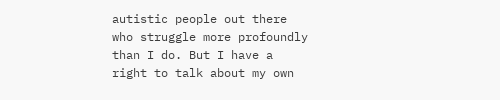autistic people out there who struggle more profoundly than I do. But I have a right to talk about my own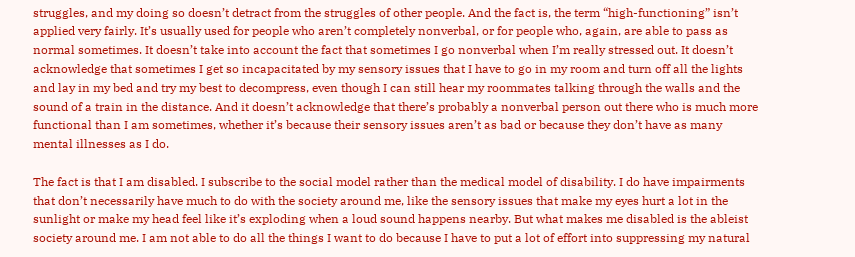struggles, and my doing so doesn’t detract from the struggles of other people. And the fact is, the term “high-functioning” isn’t applied very fairly. It’s usually used for people who aren’t completely nonverbal, or for people who, again, are able to pass as normal sometimes. It doesn’t take into account the fact that sometimes I go nonverbal when I’m really stressed out. It doesn’t acknowledge that sometimes I get so incapacitated by my sensory issues that I have to go in my room and turn off all the lights and lay in my bed and try my best to decompress, even though I can still hear my roommates talking through the walls and the sound of a train in the distance. And it doesn’t acknowledge that there’s probably a nonverbal person out there who is much more functional than I am sometimes, whether it’s because their sensory issues aren’t as bad or because they don’t have as many mental illnesses as I do.

The fact is that I am disabled. I subscribe to the social model rather than the medical model of disability. I do have impairments that don’t necessarily have much to do with the society around me, like the sensory issues that make my eyes hurt a lot in the sunlight or make my head feel like it’s exploding when a loud sound happens nearby. But what makes me disabled is the ableist society around me. I am not able to do all the things I want to do because I have to put a lot of effort into suppressing my natural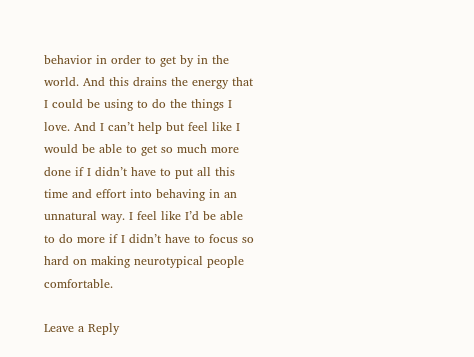behavior in order to get by in the world. And this drains the energy that I could be using to do the things I love. And I can’t help but feel like I would be able to get so much more done if I didn’t have to put all this time and effort into behaving in an unnatural way. I feel like I’d be able to do more if I didn’t have to focus so hard on making neurotypical people comfortable.

Leave a Reply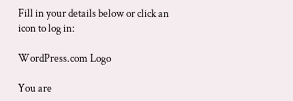Fill in your details below or click an icon to log in:

WordPress.com Logo

You are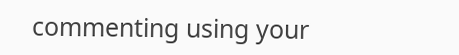commenting using your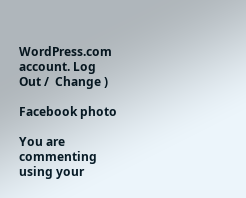WordPress.com account. Log Out /  Change )

Facebook photo

You are commenting using your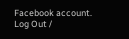Facebook account. Log Out /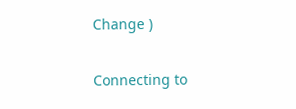Change )

Connecting to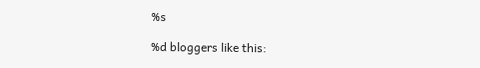%s

%d bloggers like this: